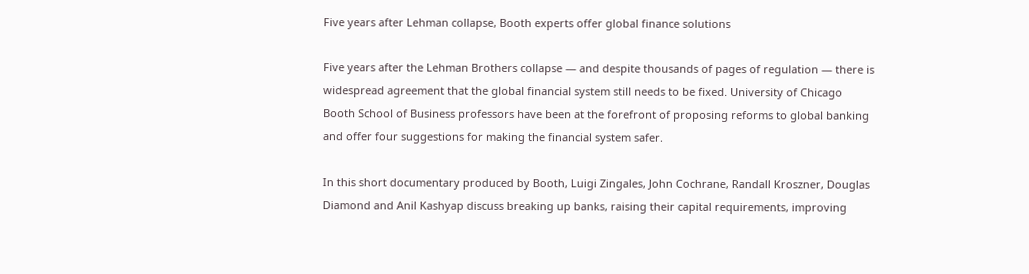Five years after Lehman collapse, Booth experts offer global finance solutions

Five years after the Lehman Brothers collapse — and despite thousands of pages of regulation — there is widespread agreement that the global financial system still needs to be fixed. University of Chicago Booth School of Business professors have been at the forefront of proposing reforms to global banking and offer four suggestions for making the financial system safer.

In this short documentary produced by Booth, Luigi Zingales, John Cochrane, Randall Kroszner, Douglas Diamond and Anil Kashyap discuss breaking up banks, raising their capital requirements, improving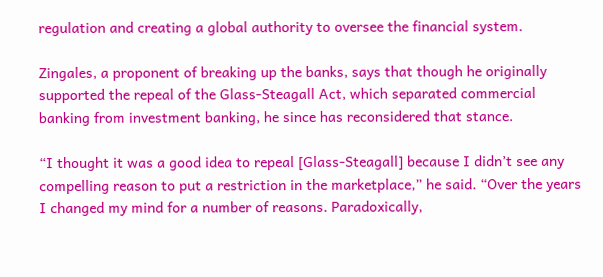regulation and creating a global authority to oversee the financial system.

Zingales, a proponent of breaking up the banks, says that though he originally supported the repeal of the Glass-Steagall Act, which separated commercial banking from investment banking, he since has reconsidered that stance.

“I thought it was a good idea to repeal [Glass-Steagall] because I didn’t see any compelling reason to put a restriction in the marketplace,” he said. “Over the years I changed my mind for a number of reasons. Paradoxically,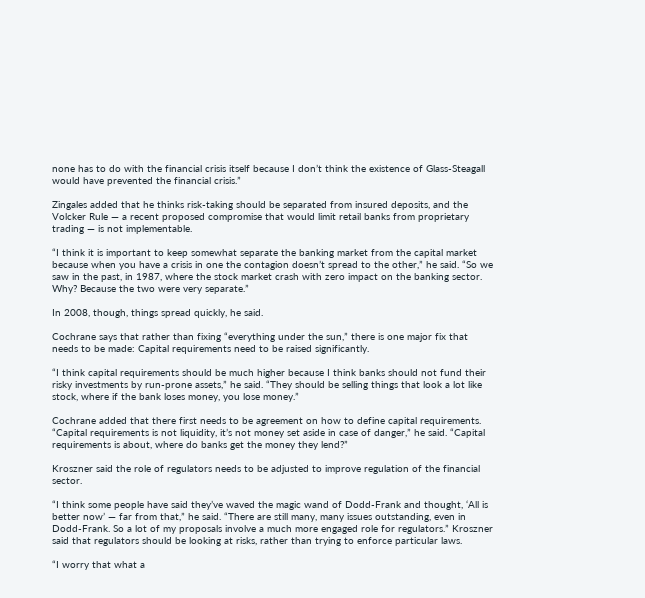none has to do with the financial crisis itself because I don’t think the existence of Glass-Steagall would have prevented the financial crisis.”

Zingales added that he thinks risk-taking should be separated from insured deposits, and the Volcker Rule — a recent proposed compromise that would limit retail banks from proprietary trading — is not implementable.

“I think it is important to keep somewhat separate the banking market from the capital market because when you have a crisis in one the contagion doesn’t spread to the other,” he said. “So we saw in the past, in 1987, where the stock market crash with zero impact on the banking sector. Why? Because the two were very separate.”

In 2008, though, things spread quickly, he said.

Cochrane says that rather than fixing “everything under the sun,” there is one major fix that needs to be made: Capital requirements need to be raised significantly.

“I think capital requirements should be much higher because I think banks should not fund their risky investments by run-prone assets,” he said. “They should be selling things that look a lot like stock, where if the bank loses money, you lose money.”

Cochrane added that there first needs to be agreement on how to define capital requirements. “Capital requirements is not liquidity, it’s not money set aside in case of danger,” he said. “Capital requirements is about, where do banks get the money they lend?”

Kroszner said the role of regulators needs to be adjusted to improve regulation of the financial sector.

“I think some people have said they’ve waved the magic wand of Dodd-Frank and thought, ‘All is better now’ — far from that,” he said. “There are still many, many issues outstanding, even in Dodd-Frank. So a lot of my proposals involve a much more engaged role for regulators.” Kroszner said that regulators should be looking at risks, rather than trying to enforce particular laws.

“I worry that what a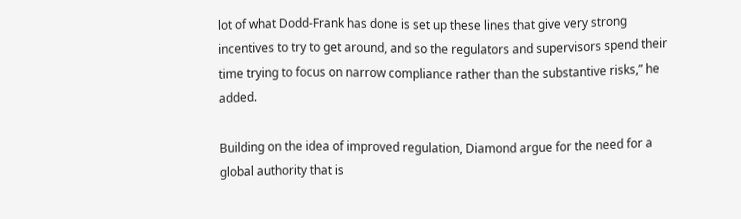lot of what Dodd-Frank has done is set up these lines that give very strong incentives to try to get around, and so the regulators and supervisors spend their time trying to focus on narrow compliance rather than the substantive risks,” he added.

Building on the idea of improved regulation, Diamond argue for the need for a global authority that is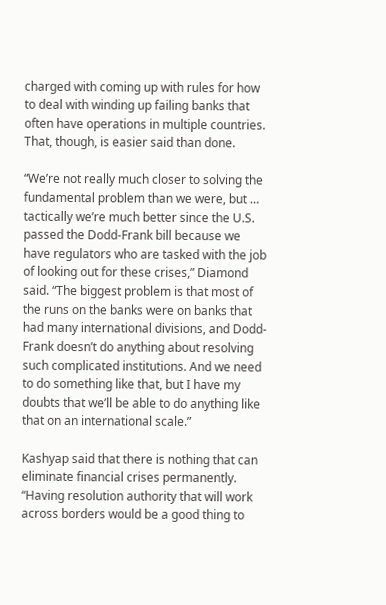charged with coming up with rules for how to deal with winding up failing banks that often have operations in multiple countries. That, though, is easier said than done.

“We’re not really much closer to solving the fundamental problem than we were, but … tactically we’re much better since the U.S. passed the Dodd-Frank bill because we have regulators who are tasked with the job of looking out for these crises,” Diamond said. “The biggest problem is that most of the runs on the banks were on banks that had many international divisions, and Dodd-Frank doesn’t do anything about resolving such complicated institutions. And we need to do something like that, but I have my doubts that we’ll be able to do anything like that on an international scale.”

Kashyap said that there is nothing that can eliminate financial crises permanently. “Having resolution authority that will work across borders would be a good thing to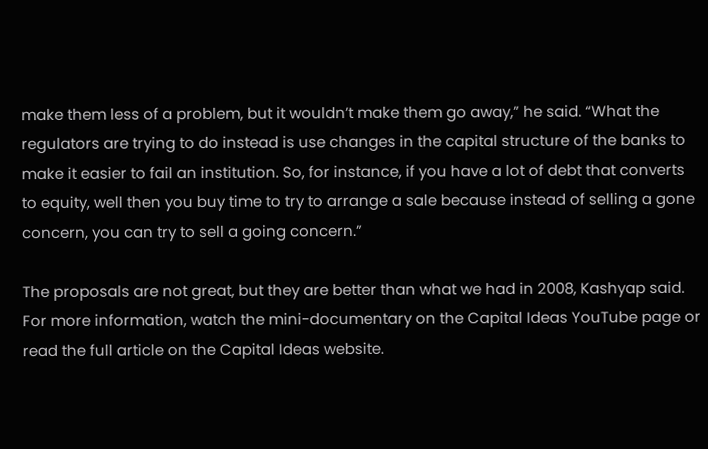make them less of a problem, but it wouldn’t make them go away,” he said. “What the regulators are trying to do instead is use changes in the capital structure of the banks to make it easier to fail an institution. So, for instance, if you have a lot of debt that converts to equity, well then you buy time to try to arrange a sale because instead of selling a gone concern, you can try to sell a going concern.”

The proposals are not great, but they are better than what we had in 2008, Kashyap said. For more information, watch the mini-documentary on the Capital Ideas YouTube page or read the full article on the Capital Ideas website.